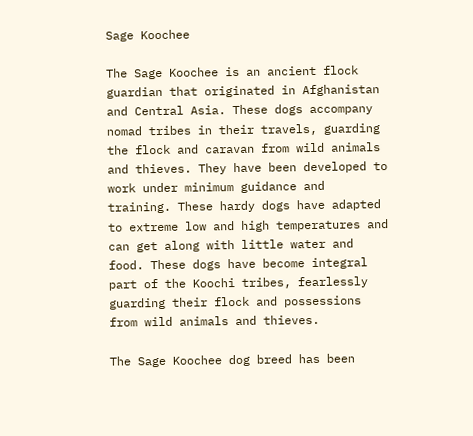Sage Koochee

The Sage Koochee is an ancient flock guardian that originated in Afghanistan and Central Asia. These dogs accompany nomad tribes in their travels, guarding the flock and caravan from wild animals and thieves. They have been developed to work under minimum guidance and training. These hardy dogs have adapted to extreme low and high temperatures and can get along with little water and food. These dogs have become integral part of the Koochi tribes, fearlessly guarding their flock and possessions from wild animals and thieves.

The Sage Koochee dog breed has been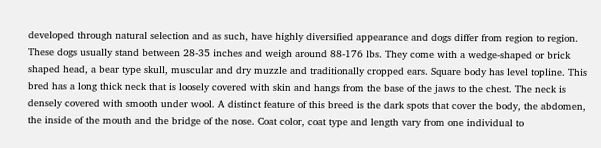developed through natural selection and as such, have highly diversified appearance and dogs differ from region to region. These dogs usually stand between 28-35 inches and weigh around 88-176 lbs. They come with a wedge-shaped or brick shaped head, a bear type skull, muscular and dry muzzle and traditionally cropped ears. Square body has level topline. This bred has a long thick neck that is loosely covered with skin and hangs from the base of the jaws to the chest. The neck is densely covered with smooth under wool. A distinct feature of this breed is the dark spots that cover the body, the abdomen, the inside of the mouth and the bridge of the nose. Coat color, coat type and length vary from one individual to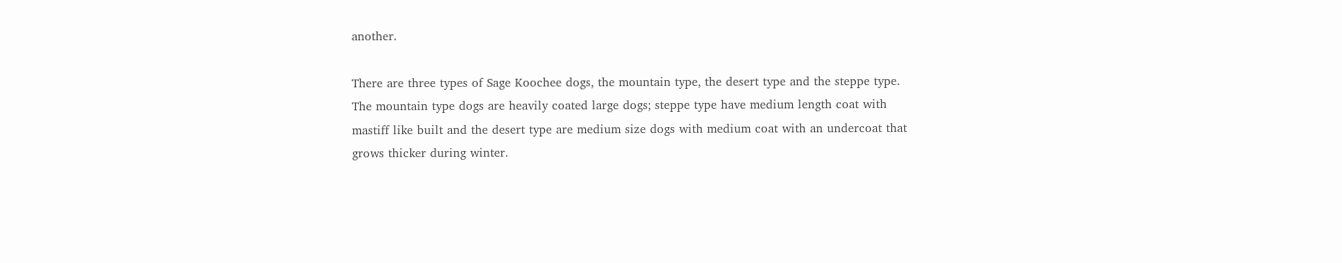another.

There are three types of Sage Koochee dogs, the mountain type, the desert type and the steppe type. The mountain type dogs are heavily coated large dogs; steppe type have medium length coat with mastiff like built and the desert type are medium size dogs with medium coat with an undercoat that grows thicker during winter.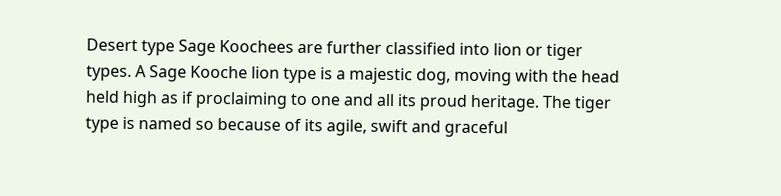Desert type Sage Koochees are further classified into lion or tiger types. A Sage Kooche lion type is a majestic dog, moving with the head held high as if proclaiming to one and all its proud heritage. The tiger type is named so because of its agile, swift and graceful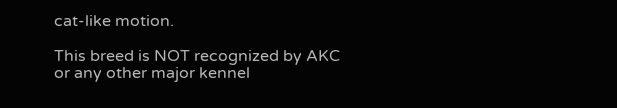cat-like motion.

This breed is NOT recognized by AKC or any other major kennel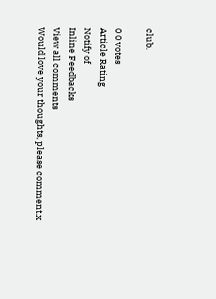club.

0 0 votes
Article Rating
Notify of
Inline Feedbacks
View all comments
Would love your thoughts, please comment.x